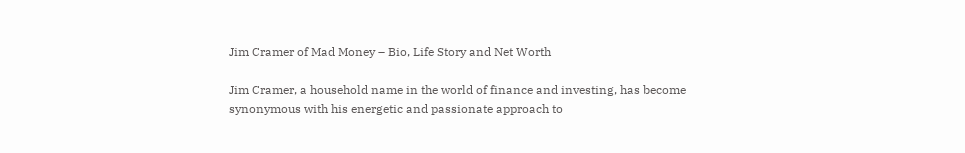Jim Cramer of Mad Money – Bio, Life Story and Net Worth

Jim Cramer, a household name in the world of finance and investing, has become synonymous with his energetic and passionate approach to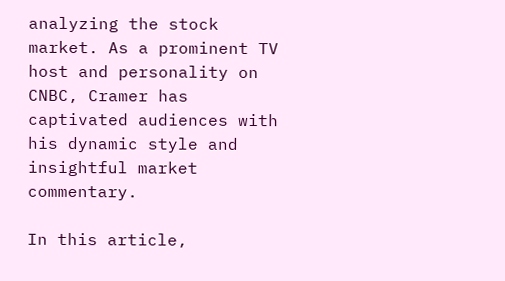analyzing the stock market. As a prominent TV host and personality on CNBC, Cramer has captivated audiences with his dynamic style and insightful market commentary.

In this article,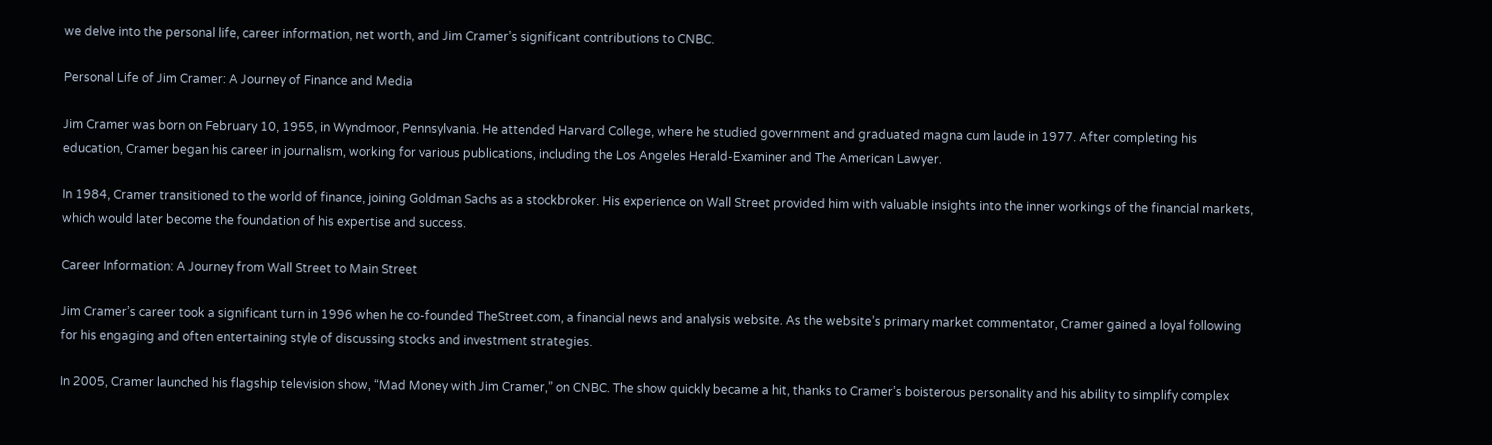we delve into the personal life, career information, net worth, and Jim Cramer’s significant contributions to CNBC.

Personal Life of Jim Cramer: A Journey of Finance and Media

Jim Cramer was born on February 10, 1955, in Wyndmoor, Pennsylvania. He attended Harvard College, where he studied government and graduated magna cum laude in 1977. After completing his education, Cramer began his career in journalism, working for various publications, including the Los Angeles Herald-Examiner and The American Lawyer.

In 1984, Cramer transitioned to the world of finance, joining Goldman Sachs as a stockbroker. His experience on Wall Street provided him with valuable insights into the inner workings of the financial markets, which would later become the foundation of his expertise and success.

Career Information: A Journey from Wall Street to Main Street

Jim Cramer’s career took a significant turn in 1996 when he co-founded TheStreet.com, a financial news and analysis website. As the website’s primary market commentator, Cramer gained a loyal following for his engaging and often entertaining style of discussing stocks and investment strategies.

In 2005, Cramer launched his flagship television show, “Mad Money with Jim Cramer,” on CNBC. The show quickly became a hit, thanks to Cramer’s boisterous personality and his ability to simplify complex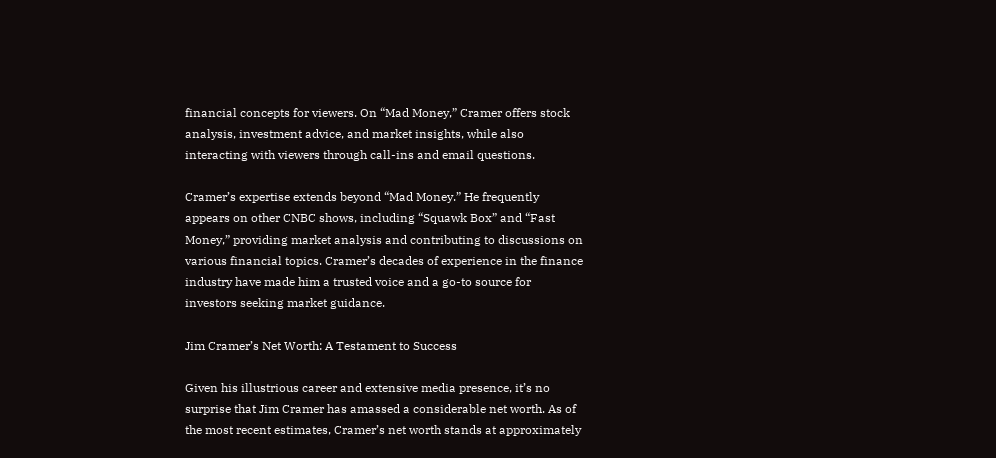financial concepts for viewers. On “Mad Money,” Cramer offers stock analysis, investment advice, and market insights, while also interacting with viewers through call-ins and email questions.

Cramer’s expertise extends beyond “Mad Money.” He frequently appears on other CNBC shows, including “Squawk Box” and “Fast Money,” providing market analysis and contributing to discussions on various financial topics. Cramer’s decades of experience in the finance industry have made him a trusted voice and a go-to source for investors seeking market guidance.

Jim Cramer’s Net Worth: A Testament to Success

Given his illustrious career and extensive media presence, it’s no surprise that Jim Cramer has amassed a considerable net worth. As of the most recent estimates, Cramer’s net worth stands at approximately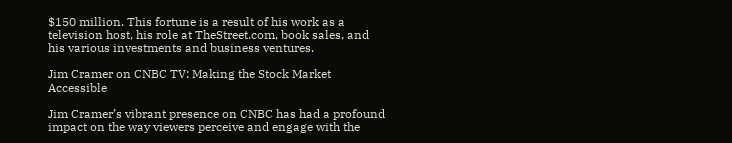$150 million. This fortune is a result of his work as a television host, his role at TheStreet.com, book sales, and his various investments and business ventures.

Jim Cramer on CNBC TV: Making the Stock Market Accessible

Jim Cramer’s vibrant presence on CNBC has had a profound impact on the way viewers perceive and engage with the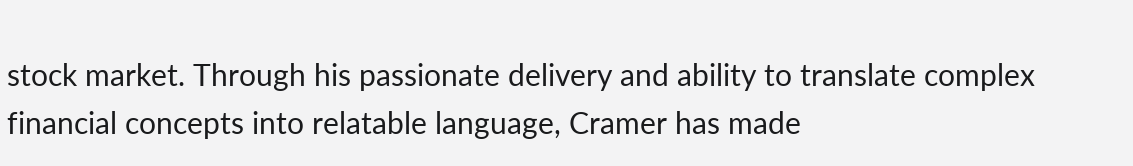stock market. Through his passionate delivery and ability to translate complex financial concepts into relatable language, Cramer has made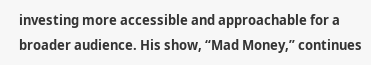investing more accessible and approachable for a broader audience. His show, “Mad Money,” continues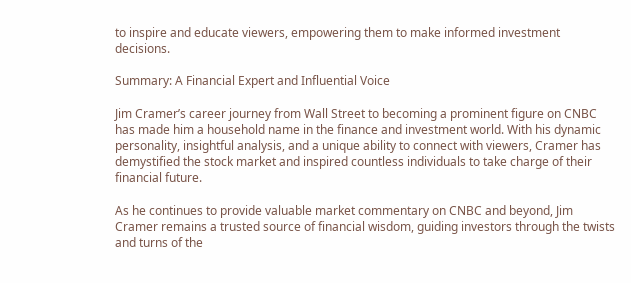to inspire and educate viewers, empowering them to make informed investment decisions.

Summary: A Financial Expert and Influential Voice

Jim Cramer’s career journey from Wall Street to becoming a prominent figure on CNBC has made him a household name in the finance and investment world. With his dynamic personality, insightful analysis, and a unique ability to connect with viewers, Cramer has demystified the stock market and inspired countless individuals to take charge of their financial future.

As he continues to provide valuable market commentary on CNBC and beyond, Jim Cramer remains a trusted source of financial wisdom, guiding investors through the twists and turns of the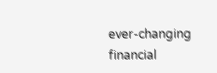ever-changing financial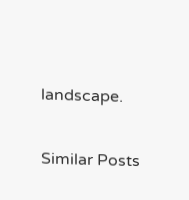landscape.

Similar Posts